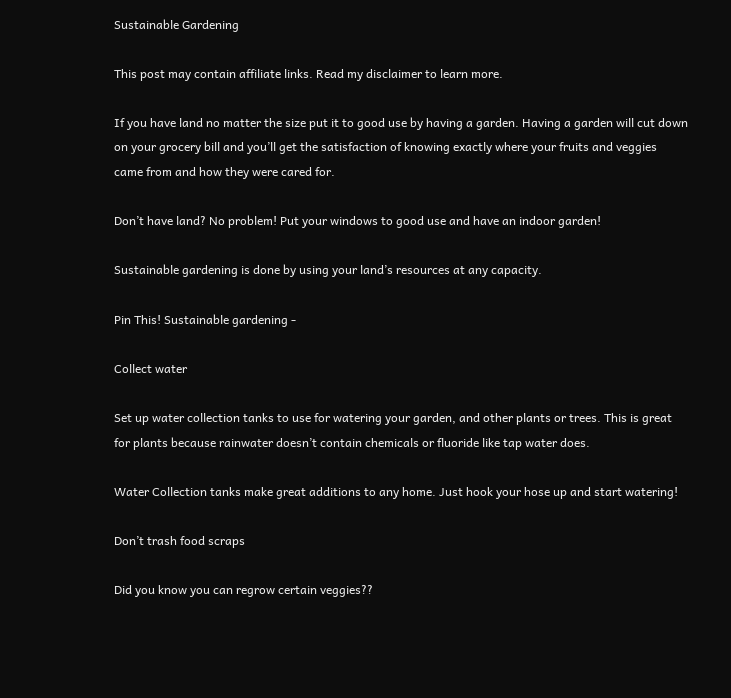Sustainable Gardening

This post may contain affiliate links. Read my disclaimer to learn more.

If you have land no matter the size put it to good use by having a garden. Having a garden will cut down on your grocery bill and you’ll get the satisfaction of knowing exactly where your fruits and veggies came from and how they were cared for.

Don’t have land? No problem! Put your windows to good use and have an indoor garden!

Sustainable gardening is done by using your land’s resources at any capacity.

Pin This! Sustainable gardening -

Collect water

Set up water collection tanks to use for watering your garden, and other plants or trees. This is great for plants because rainwater doesn’t contain chemicals or fluoride like tap water does.

Water Collection tanks make great additions to any home. Just hook your hose up and start watering!

Don’t trash food scraps

Did you know you can regrow certain veggies??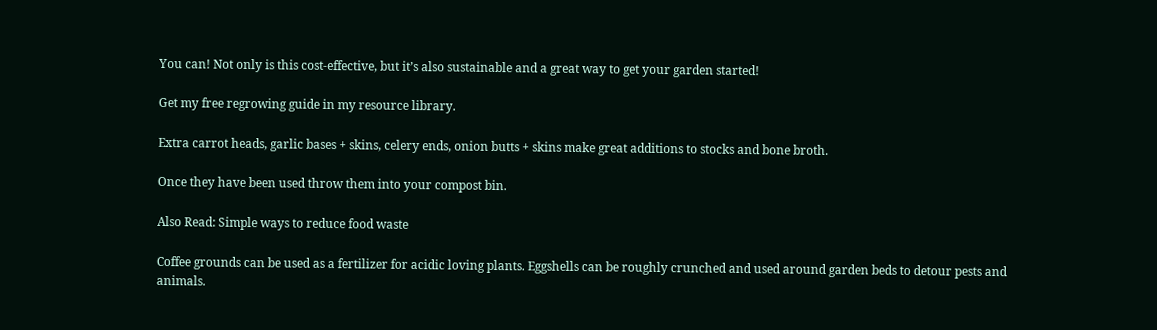You can! Not only is this cost-effective, but it’s also sustainable and a great way to get your garden started!

Get my free regrowing guide in my resource library.

Extra carrot heads, garlic bases + skins, celery ends, onion butts + skins make great additions to stocks and bone broth.

Once they have been used throw them into your compost bin.

Also Read: Simple ways to reduce food waste

Coffee grounds can be used as a fertilizer for acidic loving plants. Eggshells can be roughly crunched and used around garden beds to detour pests and animals.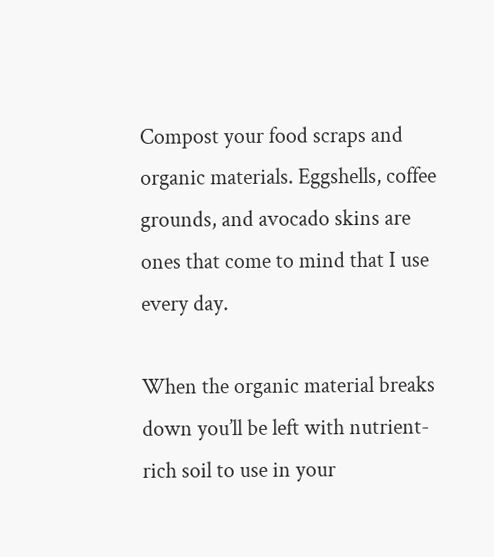Compost your food scraps and organic materials. Eggshells, coffee grounds, and avocado skins are ones that come to mind that I use every day.

When the organic material breaks down you’ll be left with nutrient-rich soil to use in your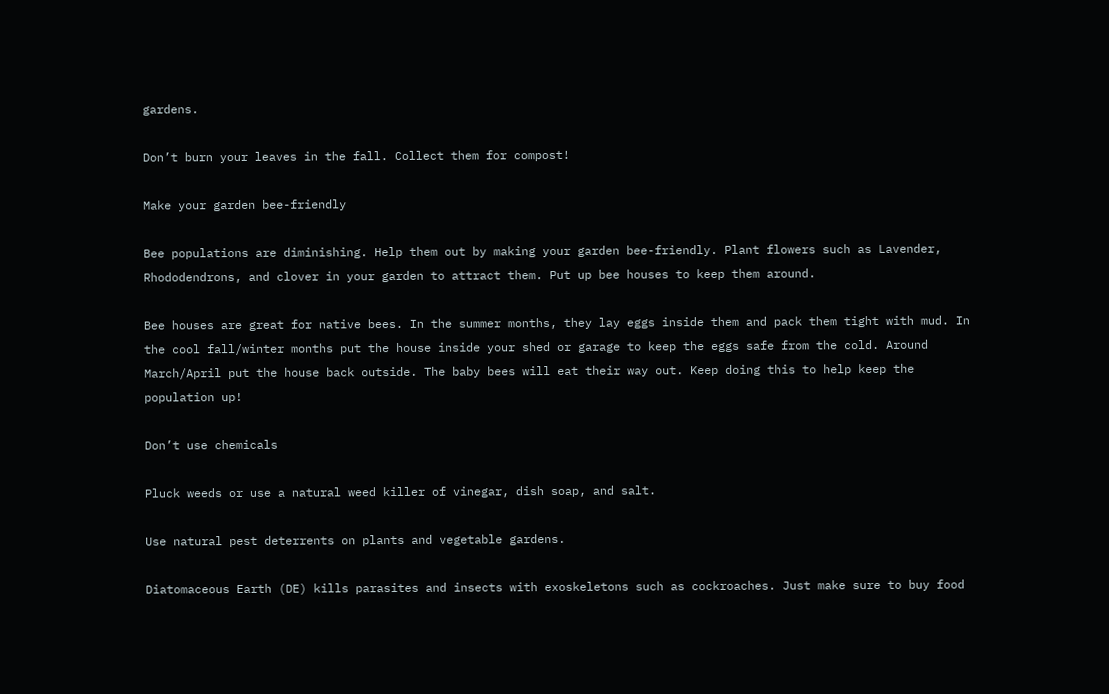gardens.

Don’t burn your leaves in the fall. Collect them for compost!

Make your garden bee-friendly

Bee populations are diminishing. Help them out by making your garden bee-friendly. Plant flowers such as Lavender, Rhododendrons, and clover in your garden to attract them. Put up bee houses to keep them around.

Bee houses are great for native bees. In the summer months, they lay eggs inside them and pack them tight with mud. In the cool fall/winter months put the house inside your shed or garage to keep the eggs safe from the cold. Around March/April put the house back outside. The baby bees will eat their way out. Keep doing this to help keep the population up!

Don’t use chemicals

Pluck weeds or use a natural weed killer of vinegar, dish soap, and salt.

Use natural pest deterrents on plants and vegetable gardens.

Diatomaceous Earth (DE) kills parasites and insects with exoskeletons such as cockroaches. Just make sure to buy food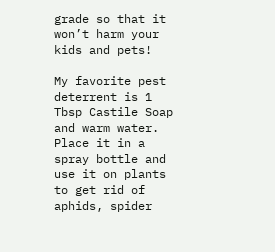grade so that it won’t harm your kids and pets!

My favorite pest deterrent is 1 Tbsp Castile Soap and warm water. Place it in a spray bottle and use it on plants to get rid of aphids, spider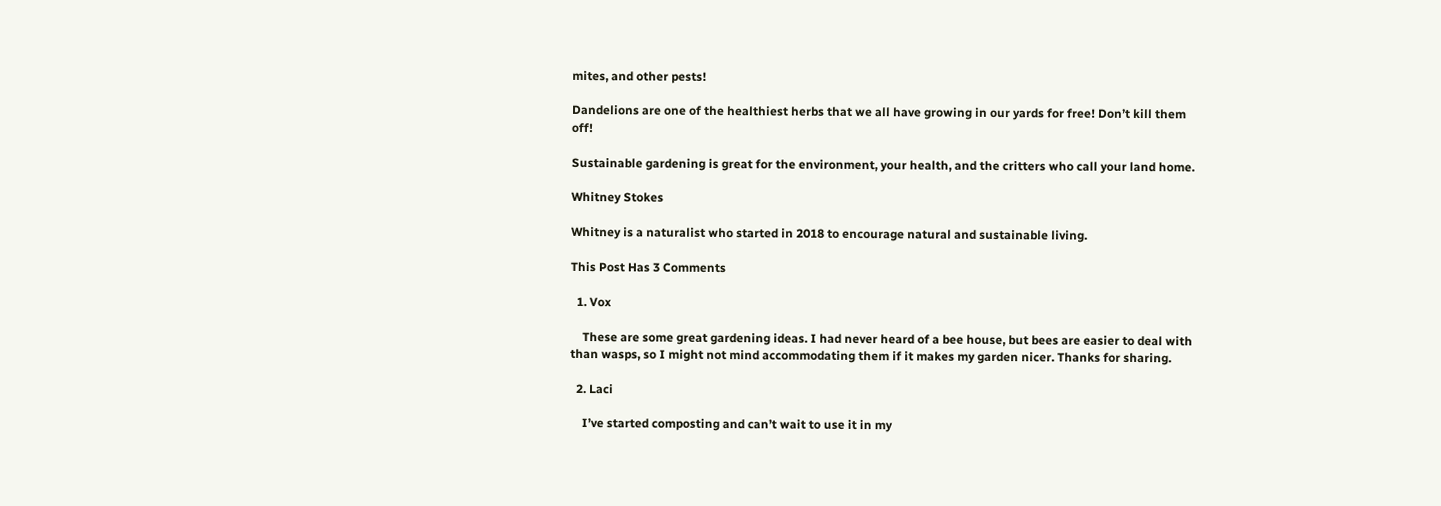mites, and other pests!

Dandelions are one of the healthiest herbs that we all have growing in our yards for free! Don’t kill them off!

Sustainable gardening is great for the environment, your health, and the critters who call your land home.

Whitney Stokes

Whitney is a naturalist who started in 2018 to encourage natural and sustainable living.

This Post Has 3 Comments

  1. Vox

    These are some great gardening ideas. I had never heard of a bee house, but bees are easier to deal with than wasps, so I might not mind accommodating them if it makes my garden nicer. Thanks for sharing.

  2. Laci

    I’ve started composting and can’t wait to use it in my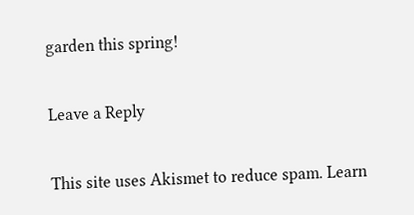garden this spring!

Leave a Reply

This site uses Akismet to reduce spam. Learn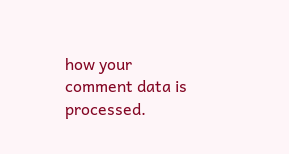how your comment data is processed.